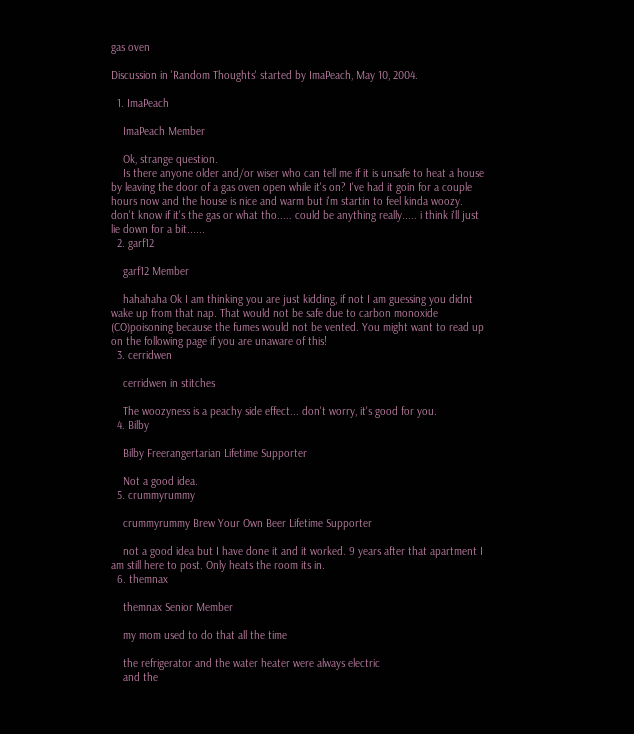gas oven

Discussion in 'Random Thoughts' started by ImaPeach, May 10, 2004.

  1. ImaPeach

    ImaPeach Member

    Ok, strange question.
    Is there anyone older and/or wiser who can tell me if it is unsafe to heat a house by leaving the door of a gas oven open while it's on? I've had it goin for a couple hours now and the house is nice and warm but i'm startin to feel kinda woozy. don't know if it's the gas or what tho..... could be anything really..... i think i'll just lie down for a bit......
  2. garf12

    garf12 Member

    hahahaha Ok I am thinking you are just kidding, if not I am guessing you didnt wake up from that nap. That would not be safe due to carbon monoxide (CO)poisoning because the fumes would not be vented. You might want to read up on the following page if you are unaware of this!
  3. cerridwen

    cerridwen in stitches

    The woozyness is a peachy side effect... don't worry, it's good for you.
  4. Bilby

    Bilby Freerangertarian Lifetime Supporter

    Not a good idea.
  5. crummyrummy

    crummyrummy Brew Your Own Beer Lifetime Supporter

    not a good idea but I have done it and it worked. 9 years after that apartment I am still here to post. Only heats the room its in.
  6. themnax

    themnax Senior Member

    my mom used to do that all the time

    the refrigerator and the water heater were always electric
    and the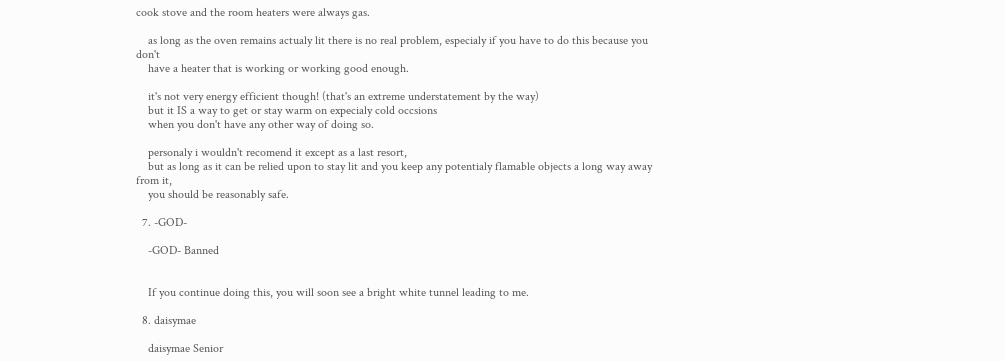cook stove and the room heaters were always gas.

    as long as the oven remains actualy lit there is no real problem, especialy if you have to do this because you don't
    have a heater that is working or working good enough.

    it's not very energy efficient though! (that's an extreme understatement by the way)
    but it IS a way to get or stay warm on expecialy cold occsions
    when you don't have any other way of doing so.

    personaly i wouldn't recomend it except as a last resort,
    but as long as it can be relied upon to stay lit and you keep any potentialy flamable objects a long way away from it,
    you should be reasonably safe.

  7. -GOD-

    -GOD- Banned


    If you continue doing this, you will soon see a bright white tunnel leading to me.

  8. daisymae

    daisymae Senior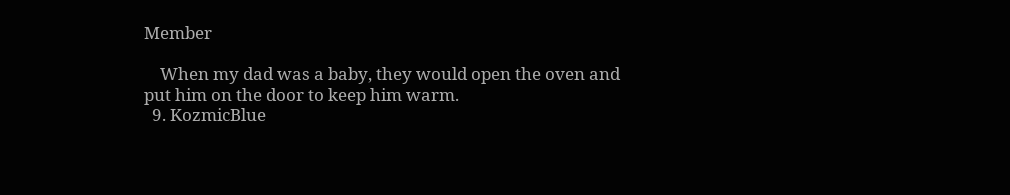Member

    When my dad was a baby, they would open the oven and put him on the door to keep him warm.
  9. KozmicBlue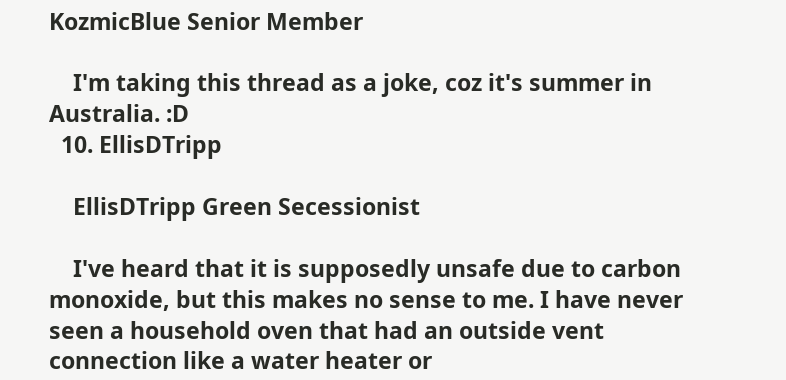KozmicBlue Senior Member

    I'm taking this thread as a joke, coz it's summer in Australia. :D
  10. EllisDTripp

    EllisDTripp Green Secessionist

    I've heard that it is supposedly unsafe due to carbon monoxide, but this makes no sense to me. I have never seen a household oven that had an outside vent connection like a water heater or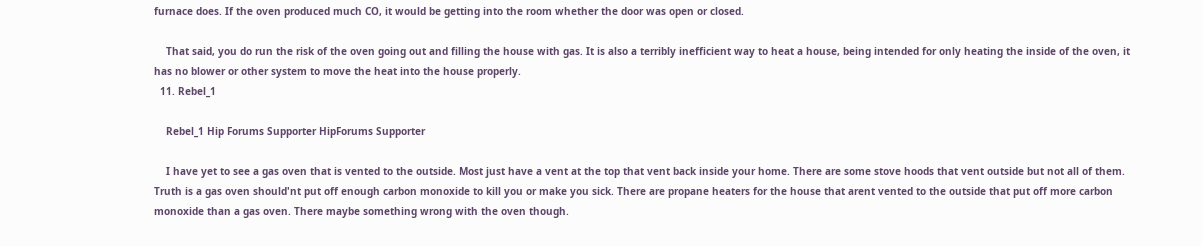furnace does. If the oven produced much CO, it would be getting into the room whether the door was open or closed.

    That said, you do run the risk of the oven going out and filling the house with gas. It is also a terribly inefficient way to heat a house, being intended for only heating the inside of the oven, it has no blower or other system to move the heat into the house properly.
  11. Rebel_1

    Rebel_1 Hip Forums Supporter HipForums Supporter

    I have yet to see a gas oven that is vented to the outside. Most just have a vent at the top that vent back inside your home. There are some stove hoods that vent outside but not all of them. Truth is a gas oven should'nt put off enough carbon monoxide to kill you or make you sick. There are propane heaters for the house that arent vented to the outside that put off more carbon monoxide than a gas oven. There maybe something wrong with the oven though.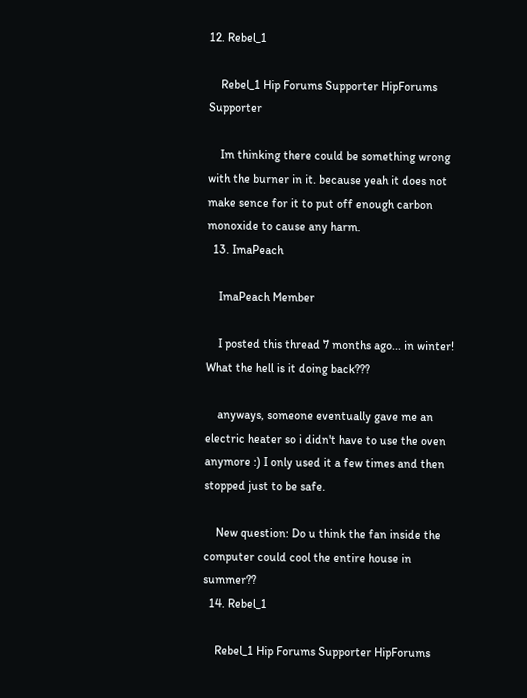12. Rebel_1

    Rebel_1 Hip Forums Supporter HipForums Supporter

    Im thinking there could be something wrong with the burner in it. because yeah it does not make sence for it to put off enough carbon monoxide to cause any harm.
  13. ImaPeach

    ImaPeach Member

    I posted this thread 7 months ago... in winter! What the hell is it doing back???

    anyways, someone eventually gave me an electric heater so i didn't have to use the oven anymore :) I only used it a few times and then stopped just to be safe.

    New question: Do u think the fan inside the computer could cool the entire house in summer??
  14. Rebel_1

    Rebel_1 Hip Forums Supporter HipForums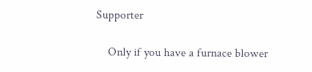Supporter

    Only if you have a furnace blower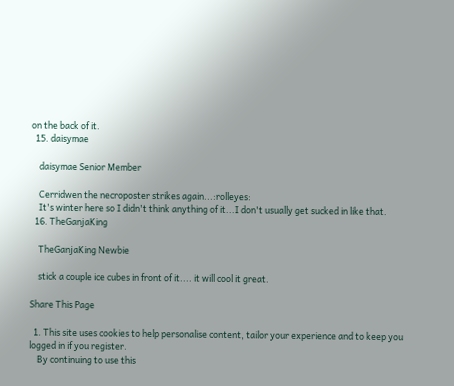on the back of it.
  15. daisymae

    daisymae Senior Member

    Cerridwen the necroposter strikes again...:rolleyes:
    It's winter here so I didn't think anything of it...I don't usually get sucked in like that.
  16. TheGanjaKing

    TheGanjaKing Newbie

    stick a couple ice cubes in front of it.... it will cool it great.

Share This Page

  1. This site uses cookies to help personalise content, tailor your experience and to keep you logged in if you register.
    By continuing to use this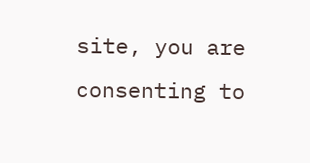site, you are consenting to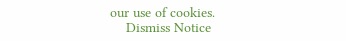our use of cookies.
    Dismiss Notice